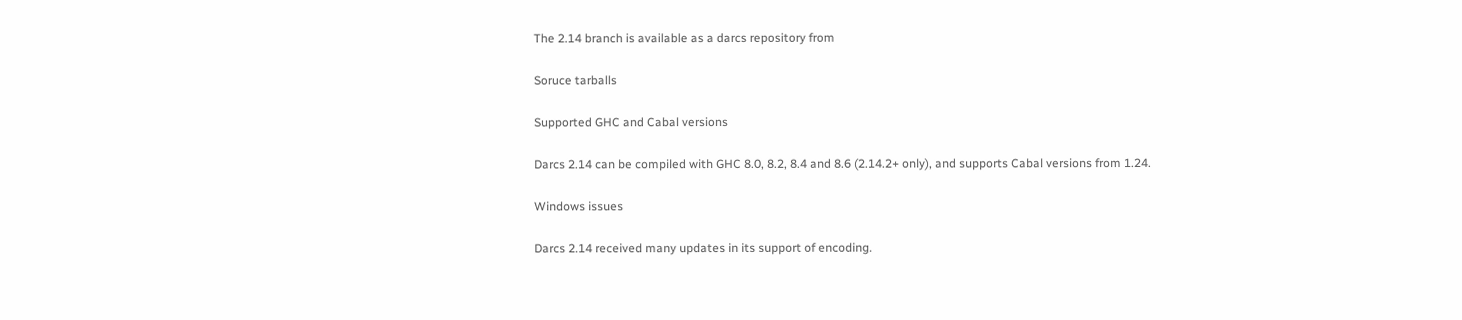The 2.14 branch is available as a darcs repository from

Soruce tarballs

Supported GHC and Cabal versions

Darcs 2.14 can be compiled with GHC 8.0, 8.2, 8.4 and 8.6 (2.14.2+ only), and supports Cabal versions from 1.24.

Windows issues

Darcs 2.14 received many updates in its support of encoding.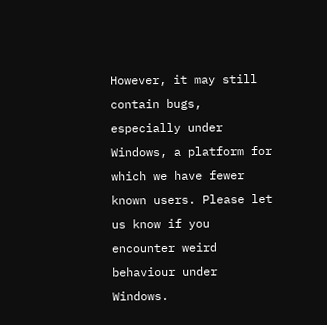However, it may still contain bugs, especially under Windows, a platform for which we have fewer known users. Please let us know if you encounter weird behaviour under Windows.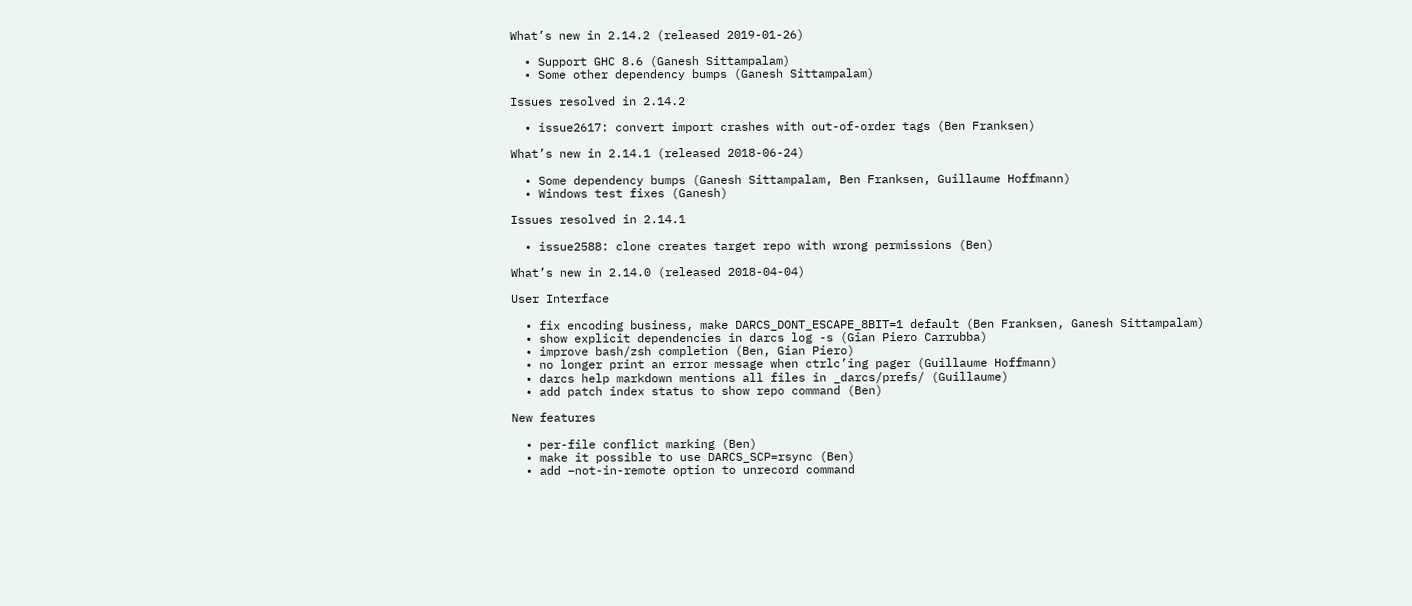What’s new in 2.14.2 (released 2019-01-26)

  • Support GHC 8.6 (Ganesh Sittampalam)
  • Some other dependency bumps (Ganesh Sittampalam)

Issues resolved in 2.14.2

  • issue2617: convert import crashes with out-of-order tags (Ben Franksen)

What’s new in 2.14.1 (released 2018-06-24)

  • Some dependency bumps (Ganesh Sittampalam, Ben Franksen, Guillaume Hoffmann)
  • Windows test fixes (Ganesh)

Issues resolved in 2.14.1

  • issue2588: clone creates target repo with wrong permissions (Ben)

What’s new in 2.14.0 (released 2018-04-04)

User Interface

  • fix encoding business, make DARCS_DONT_ESCAPE_8BIT=1 default (Ben Franksen, Ganesh Sittampalam)
  • show explicit dependencies in darcs log -s (Gian Piero Carrubba)
  • improve bash/zsh completion (Ben, Gian Piero)
  • no longer print an error message when ctrlc’ing pager (Guillaume Hoffmann)
  • darcs help markdown mentions all files in _darcs/prefs/ (Guillaume)
  • add patch index status to show repo command (Ben)

New features

  • per-file conflict marking (Ben)
  • make it possible to use DARCS_SCP=rsync (Ben)
  • add –not-in-remote option to unrecord command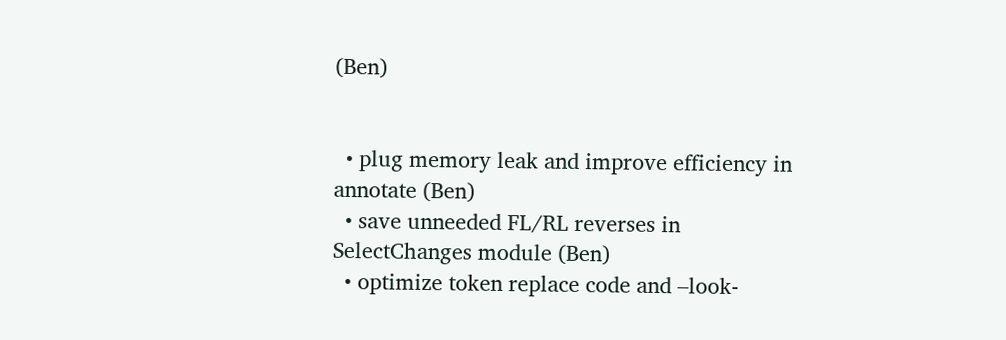(Ben)


  • plug memory leak and improve efficiency in annotate (Ben)
  • save unneeded FL/RL reverses in SelectChanges module (Ben)
  • optimize token replace code and –look-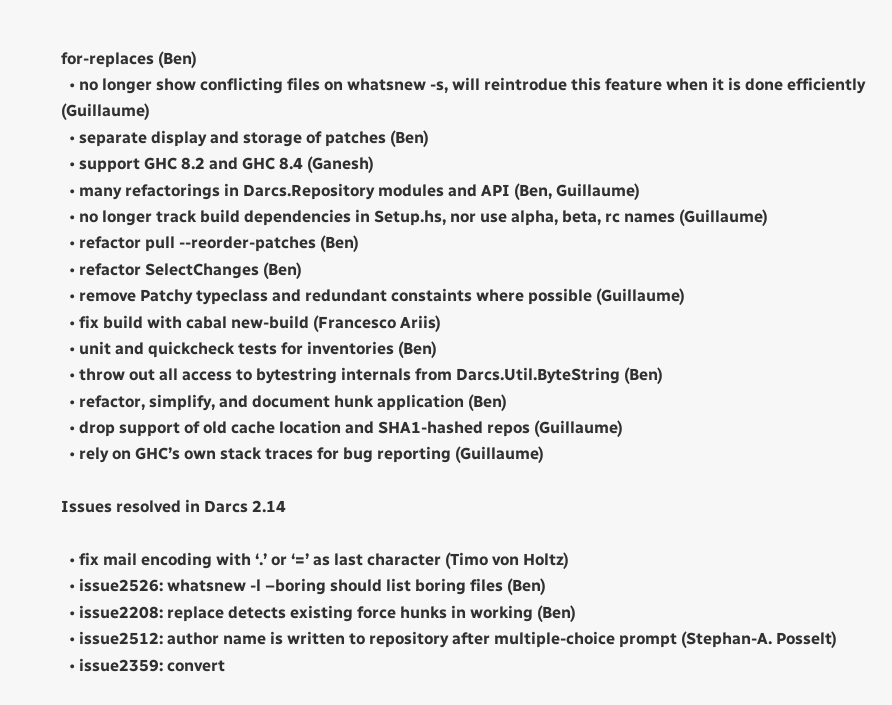for-replaces (Ben)
  • no longer show conflicting files on whatsnew -s, will reintrodue this feature when it is done efficiently (Guillaume)
  • separate display and storage of patches (Ben)
  • support GHC 8.2 and GHC 8.4 (Ganesh)
  • many refactorings in Darcs.Repository modules and API (Ben, Guillaume)
  • no longer track build dependencies in Setup.hs, nor use alpha, beta, rc names (Guillaume)
  • refactor pull --reorder-patches (Ben)
  • refactor SelectChanges (Ben)
  • remove Patchy typeclass and redundant constaints where possible (Guillaume)
  • fix build with cabal new-build (Francesco Ariis)
  • unit and quickcheck tests for inventories (Ben)
  • throw out all access to bytestring internals from Darcs.Util.ByteString (Ben)
  • refactor, simplify, and document hunk application (Ben)
  • drop support of old cache location and SHA1-hashed repos (Guillaume)
  • rely on GHC’s own stack traces for bug reporting (Guillaume)

Issues resolved in Darcs 2.14

  • fix mail encoding with ‘.’ or ‘=’ as last character (Timo von Holtz)
  • issue2526: whatsnew -l –boring should list boring files (Ben)
  • issue2208: replace detects existing force hunks in working (Ben)
  • issue2512: author name is written to repository after multiple-choice prompt (Stephan-A. Posselt)
  • issue2359: convert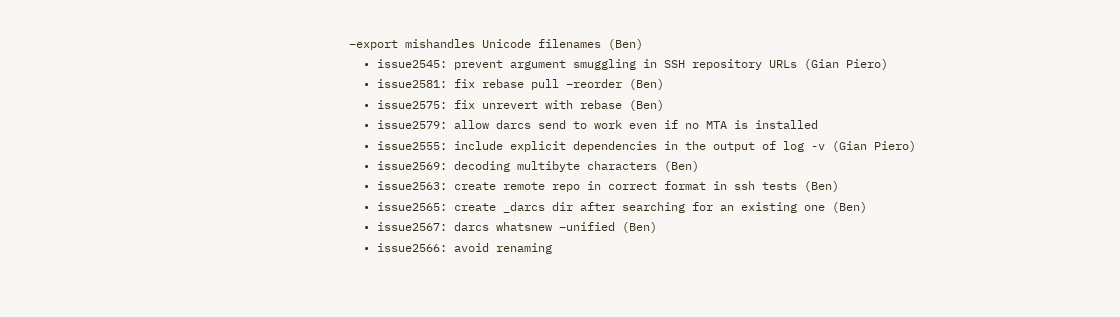–export mishandles Unicode filenames (Ben)
  • issue2545: prevent argument smuggling in SSH repository URLs (Gian Piero)
  • issue2581: fix rebase pull –reorder (Ben)
  • issue2575: fix unrevert with rebase (Ben)
  • issue2579: allow darcs send to work even if no MTA is installed
  • issue2555: include explicit dependencies in the output of log -v (Gian Piero)
  • issue2569: decoding multibyte characters (Ben)
  • issue2563: create remote repo in correct format in ssh tests (Ben)
  • issue2565: create _darcs dir after searching for an existing one (Ben)
  • issue2567: darcs whatsnew –unified (Ben)
  • issue2566: avoid renaming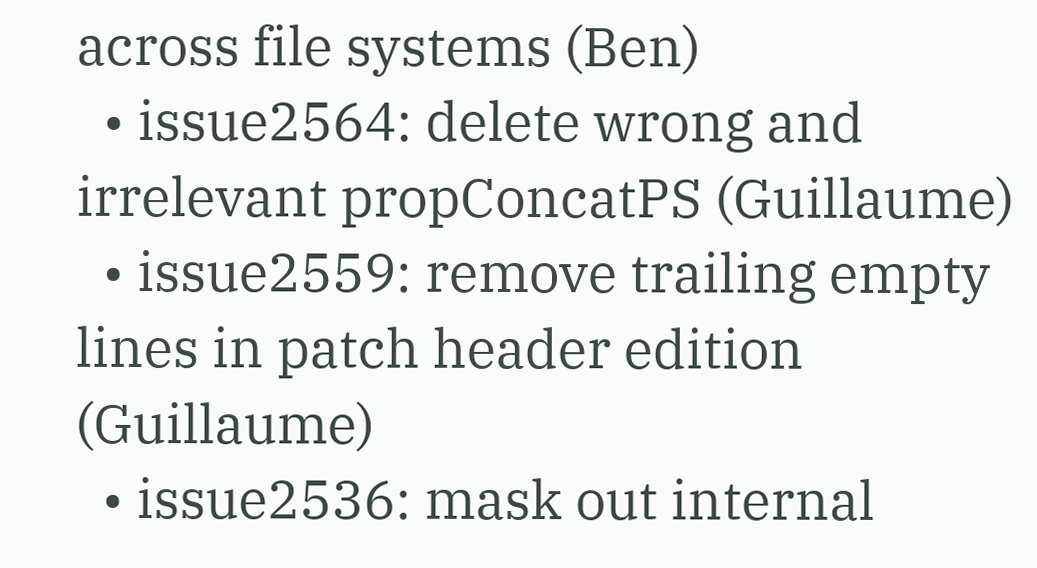across file systems (Ben)
  • issue2564: delete wrong and irrelevant propConcatPS (Guillaume)
  • issue2559: remove trailing empty lines in patch header edition (Guillaume)
  • issue2536: mask out internal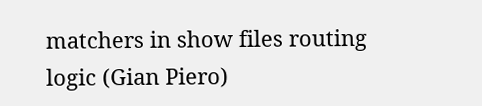matchers in show files routing logic (Gian Piero)